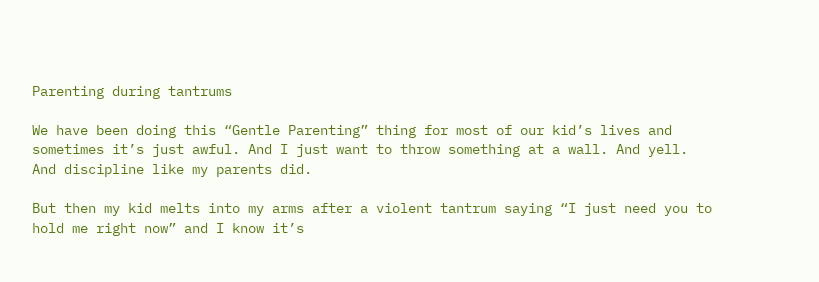Parenting during tantrums

We have been doing this “Gentle Parenting” thing for most of our kid’s lives and sometimes it’s just awful. And I just want to throw something at a wall. And yell. And discipline like my parents did.

But then my kid melts into my arms after a violent tantrum saying “I just need you to hold me right now” and I know it’s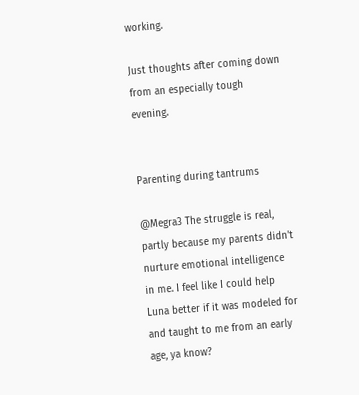working.

Just thoughts after coming down from an especially tough evening.


Parenting during tantrums

@Megra3 The struggle is real, partly because my parents didn't nurture emotional intelligence in me. I feel like I could help Luna better if it was modeled for and taught to me from an early age, ya know?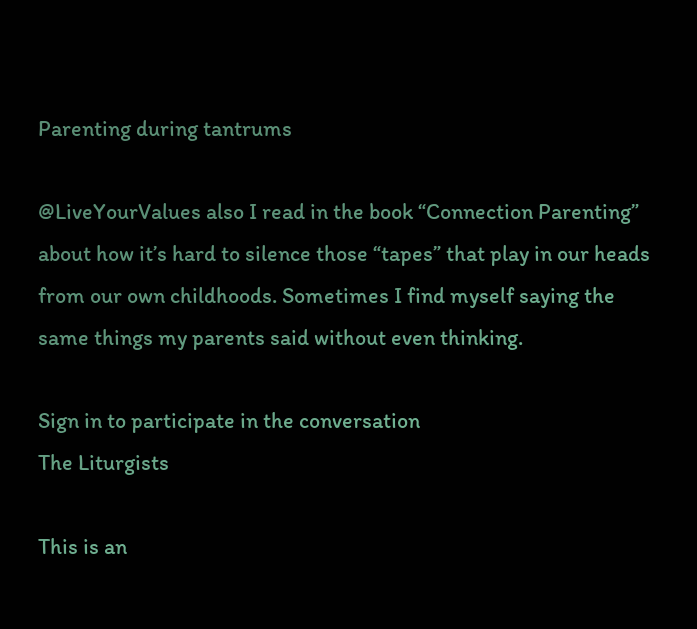Parenting during tantrums

@LiveYourValues also I read in the book “Connection Parenting” about how it’s hard to silence those “tapes” that play in our heads from our own childhoods. Sometimes I find myself saying the same things my parents said without even thinking.

Sign in to participate in the conversation
The Liturgists

This is an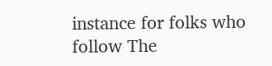instance for folks who follow The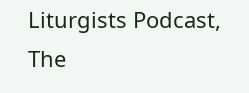Liturgists Podcast, The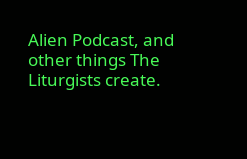Alien Podcast, and other things The Liturgists create.